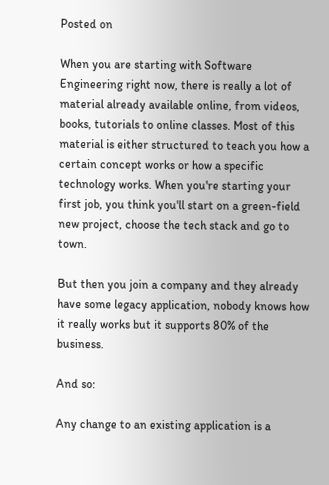Posted on

When you are starting with Software Engineering right now, there is really a lot of material already available online, from videos, books, tutorials to online classes. Most of this material is either structured to teach you how a certain concept works or how a specific technology works. When you're starting your first job, you think you'll start on a green-field new project, choose the tech stack and go to town.

But then you join a company and they already have some legacy application, nobody knows how it really works but it supports 80% of the business.

And so:

Any change to an existing application is a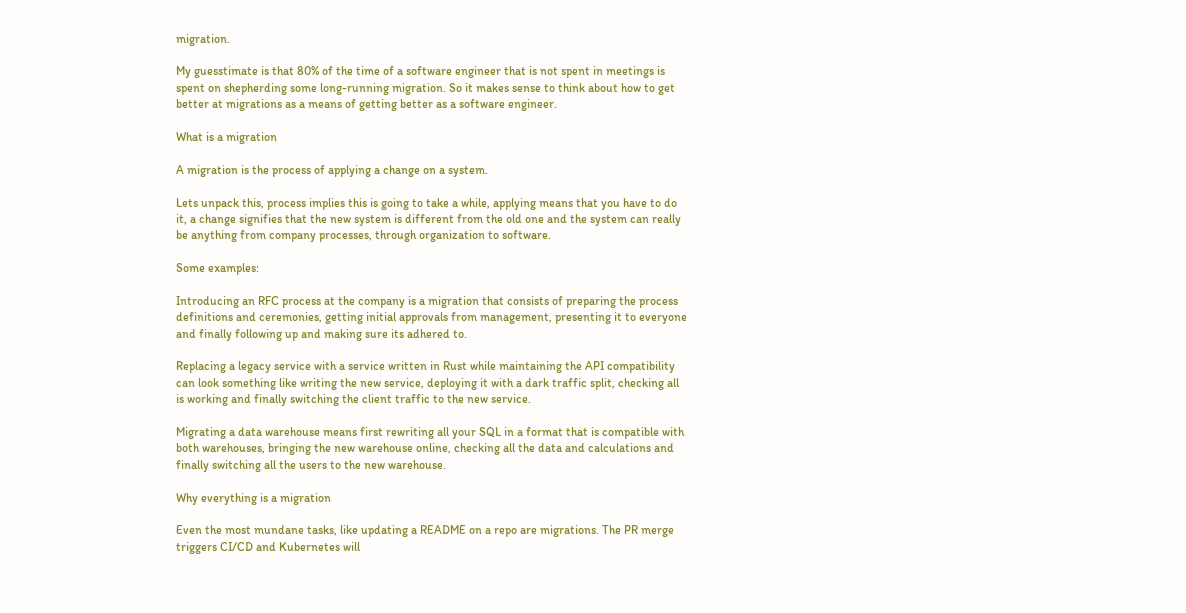migration.

My guesstimate is that 80% of the time of a software engineer that is not spent in meetings is spent on shepherding some long-running migration. So it makes sense to think about how to get better at migrations as a means of getting better as a software engineer.

What is a migration

A migration is the process of applying a change on a system.

Lets unpack this, process implies this is going to take a while, applying means that you have to do it, a change signifies that the new system is different from the old one and the system can really be anything from company processes, through organization to software.

Some examples:

Introducing an RFC process at the company is a migration that consists of preparing the process definitions and ceremonies, getting initial approvals from management, presenting it to everyone and finally following up and making sure its adhered to.

Replacing a legacy service with a service written in Rust while maintaining the API compatibility can look something like writing the new service, deploying it with a dark traffic split, checking all is working and finally switching the client traffic to the new service.

Migrating a data warehouse means first rewriting all your SQL in a format that is compatible with both warehouses, bringing the new warehouse online, checking all the data and calculations and finally switching all the users to the new warehouse.

Why everything is a migration

Even the most mundane tasks, like updating a README on a repo are migrations. The PR merge triggers CI/CD and Kubernetes will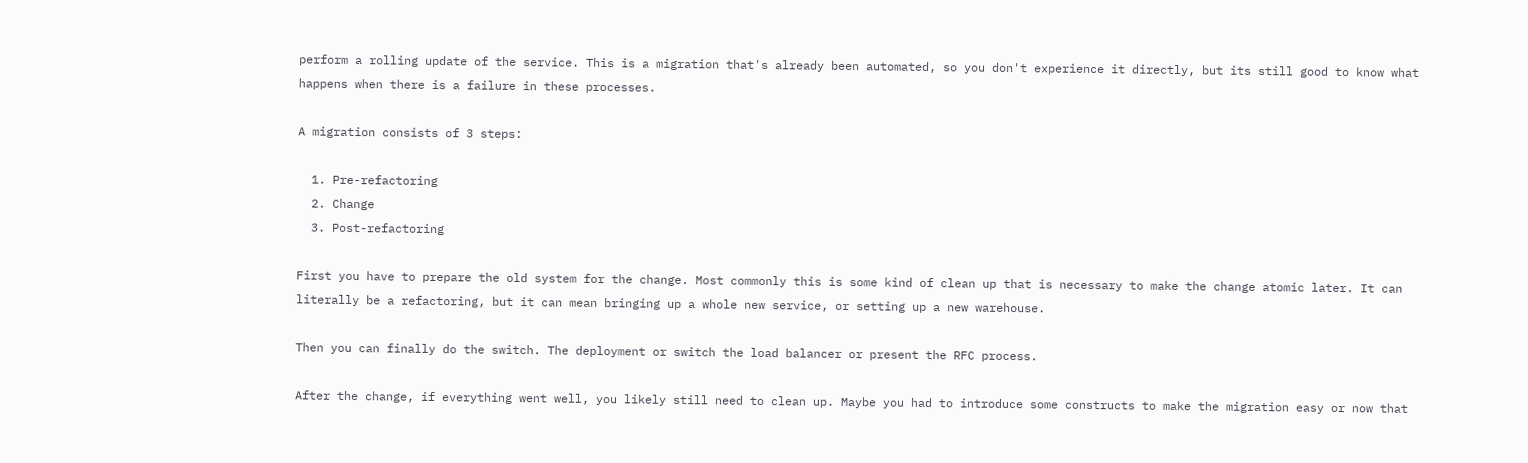perform a rolling update of the service. This is a migration that's already been automated, so you don't experience it directly, but its still good to know what happens when there is a failure in these processes.

A migration consists of 3 steps:

  1. Pre-refactoring
  2. Change
  3. Post-refactoring

First you have to prepare the old system for the change. Most commonly this is some kind of clean up that is necessary to make the change atomic later. It can literally be a refactoring, but it can mean bringing up a whole new service, or setting up a new warehouse.

Then you can finally do the switch. The deployment or switch the load balancer or present the RFC process.

After the change, if everything went well, you likely still need to clean up. Maybe you had to introduce some constructs to make the migration easy or now that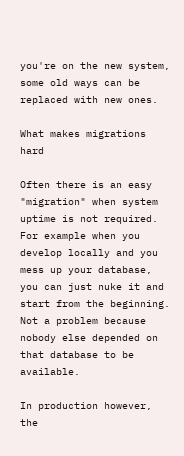you're on the new system, some old ways can be replaced with new ones.

What makes migrations hard

Often there is an easy "migration" when system uptime is not required. For example when you develop locally and you mess up your database, you can just nuke it and start from the beginning. Not a problem because nobody else depended on that database to be available.

In production however, the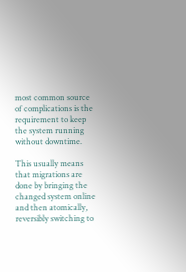most common source of complications is the requirement to keep the system running without downtime.

This usually means that migrations are done by bringing the changed system online and then atomically, reversibly switching to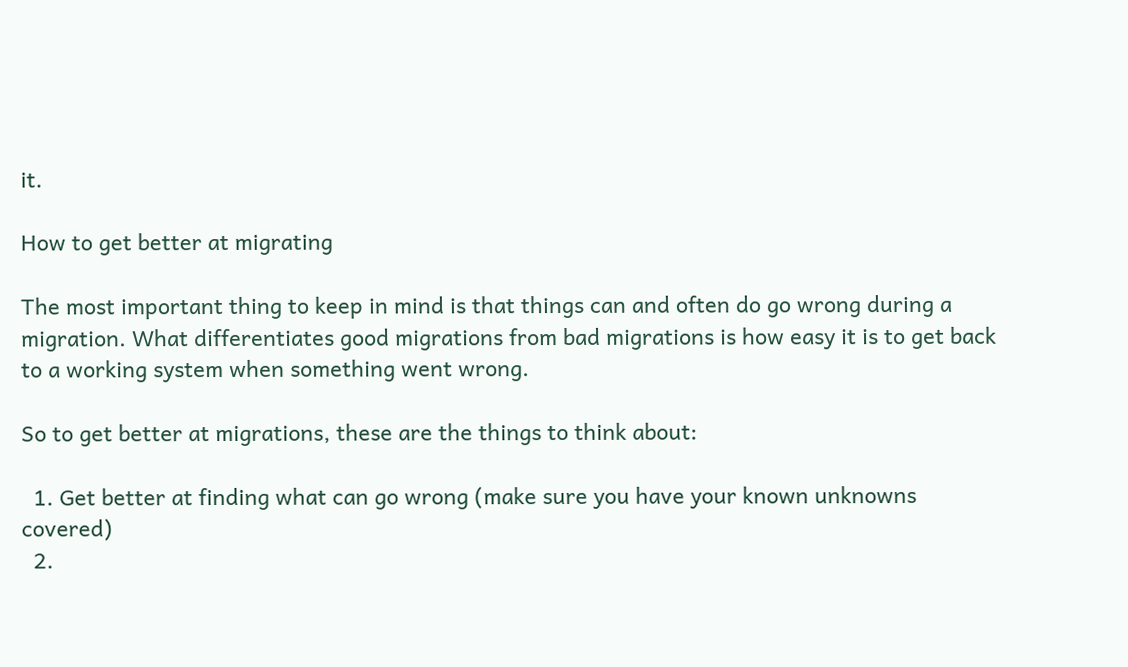it.

How to get better at migrating

The most important thing to keep in mind is that things can and often do go wrong during a migration. What differentiates good migrations from bad migrations is how easy it is to get back to a working system when something went wrong.

So to get better at migrations, these are the things to think about:

  1. Get better at finding what can go wrong (make sure you have your known unknowns covered)
  2.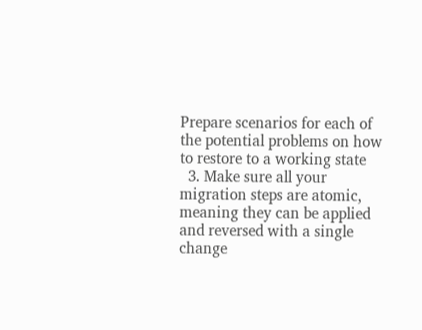Prepare scenarios for each of the potential problems on how to restore to a working state
  3. Make sure all your migration steps are atomic, meaning they can be applied and reversed with a single change